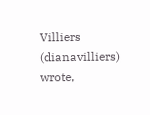Villiers (dianavilliers) wrote,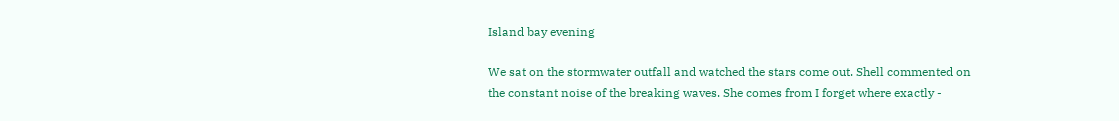Island bay evening

We sat on the stormwater outfall and watched the stars come out. Shell commented on the constant noise of the breaking waves. She comes from I forget where exactly -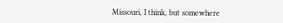Missouri, I think, but somewhere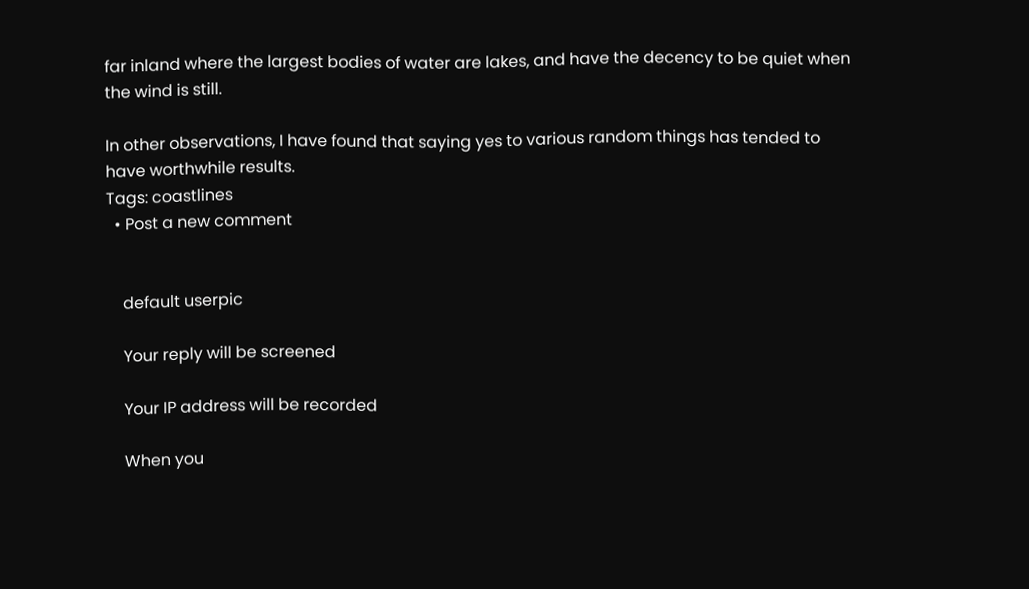far inland where the largest bodies of water are lakes, and have the decency to be quiet when the wind is still.

In other observations, I have found that saying yes to various random things has tended to have worthwhile results.
Tags: coastlines
  • Post a new comment


    default userpic

    Your reply will be screened

    Your IP address will be recorded

    When you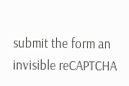submit the form an invisible reCAPTCHA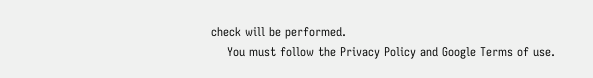check will be performed.
    You must follow the Privacy Policy and Google Terms of use.